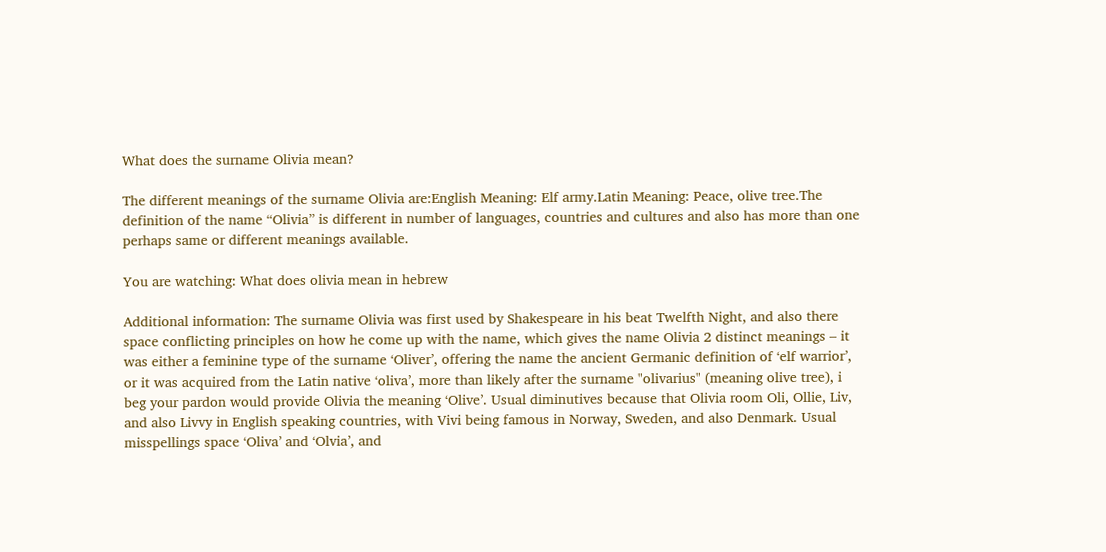What does the surname Olivia mean?

The different meanings of the surname Olivia are:English Meaning: Elf army.Latin Meaning: Peace, olive tree.The definition of the name “Olivia” is different in number of languages, countries and cultures and also has more than one perhaps same or different meanings available.

You are watching: What does olivia mean in hebrew

Additional information: The surname Olivia was first used by Shakespeare in his beat Twelfth Night, and also there space conflicting principles on how he come up with the name, which gives the name Olivia 2 distinct meanings – it was either a feminine type of the surname ‘Oliver’, offering the name the ancient Germanic definition of ‘elf warrior’, or it was acquired from the Latin native ‘oliva’, more than likely after the surname "olivarius" (meaning olive tree), i beg your pardon would provide Olivia the meaning ‘Olive’. Usual diminutives because that Olivia room Oli, Ollie, Liv, and also Livvy in English speaking countries, with Vivi being famous in Norway, Sweden, and also Denmark. Usual misspellings space ‘Oliva’ and ‘Olvia’, and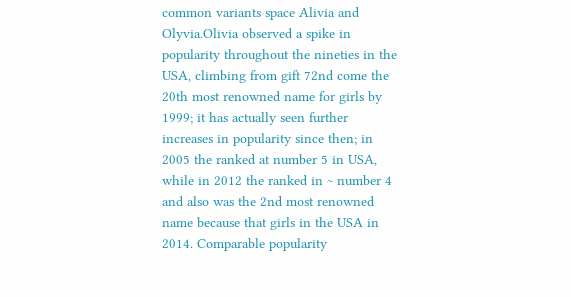common variants space Alivia and Olyvia.Olivia observed a spike in popularity throughout the nineties in the USA, climbing from gift 72nd come the 20th most renowned name for girls by 1999; it has actually seen further increases in popularity since then; in 2005 the ranked at number 5 in USA, while in 2012 the ranked in ~ number 4 and also was the 2nd most renowned name because that girls in the USA in 2014. Comparable popularity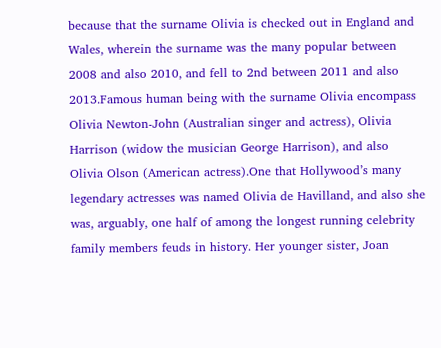because that the surname Olivia is checked out in England and Wales, wherein the surname was the many popular between 2008 and also 2010, and fell to 2nd between 2011 and also 2013.Famous human being with the surname Olivia encompass Olivia Newton-John (Australian singer and actress), Olivia Harrison (widow the musician George Harrison), and also Olivia Olson (American actress).One that Hollywood’s many legendary actresses was named Olivia de Havilland, and also she was, arguably, one half of among the longest running celebrity family members feuds in history. Her younger sister, Joan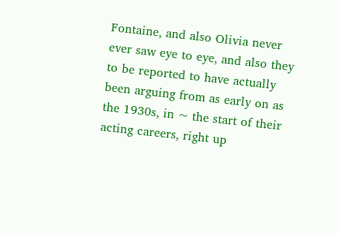Fontaine, and also Olivia never ever saw eye to eye, and also they to be reported to have actually been arguing from as early on as the 1930s, in ~ the start of their acting careers, right up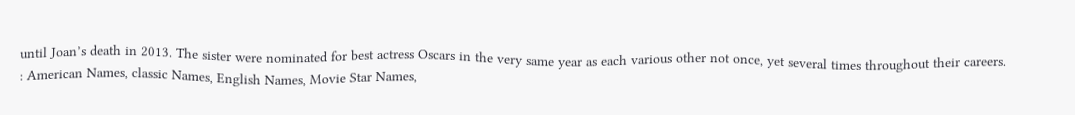until Joan’s death in 2013. The sister were nominated for best actress Oscars in the very same year as each various other not once, yet several times throughout their careers.
: American Names, classic Names, English Names, Movie Star Names,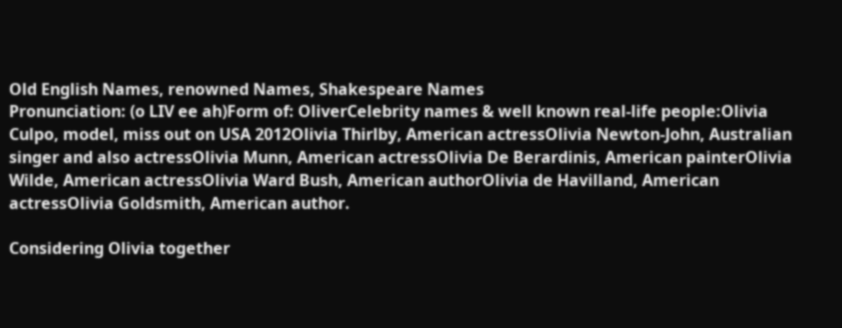Old English Names, renowned Names, Shakespeare Names
Pronunciation: (o LIV ee ah)Form of: OliverCelebrity names & well known real-life people:Olivia Culpo, model, miss out on USA 2012Olivia Thirlby, American actressOlivia Newton-John, Australian singer and also actressOlivia Munn, American actressOlivia De Berardinis, American painterOlivia Wilde, American actressOlivia Ward Bush, American authorOlivia de Havilland, American actressOlivia Goldsmith, American author.

Considering Olivia together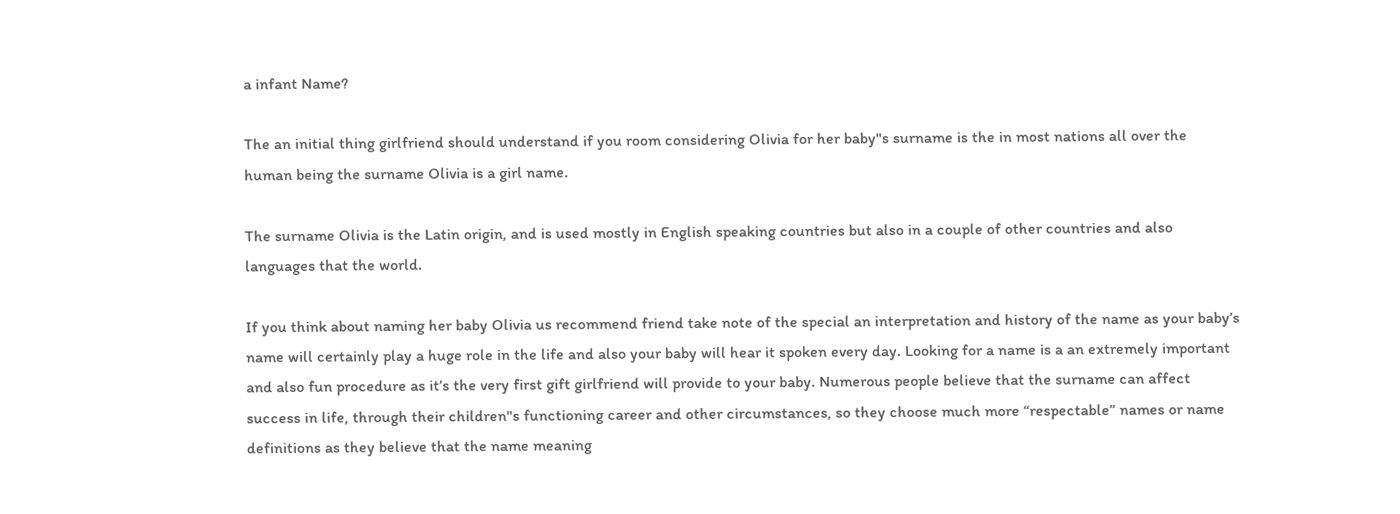a infant Name?

The an initial thing girlfriend should understand if you room considering Olivia for her baby"s surname is the in most nations all over the human being the surname Olivia is a girl name.

The surname Olivia is the Latin origin, and is used mostly in English speaking countries but also in a couple of other countries and also languages that the world.

If you think about naming her baby Olivia us recommend friend take note of the special an interpretation and history of the name as your baby’s name will certainly play a huge role in the life and also your baby will hear it spoken every day. Looking for a name is a an extremely important and also fun procedure as it’s the very first gift girlfriend will provide to your baby. Numerous people believe that the surname can affect success in life, through their children"s functioning career and other circumstances, so they choose much more “respectable” names or name definitions as they believe that the name meaning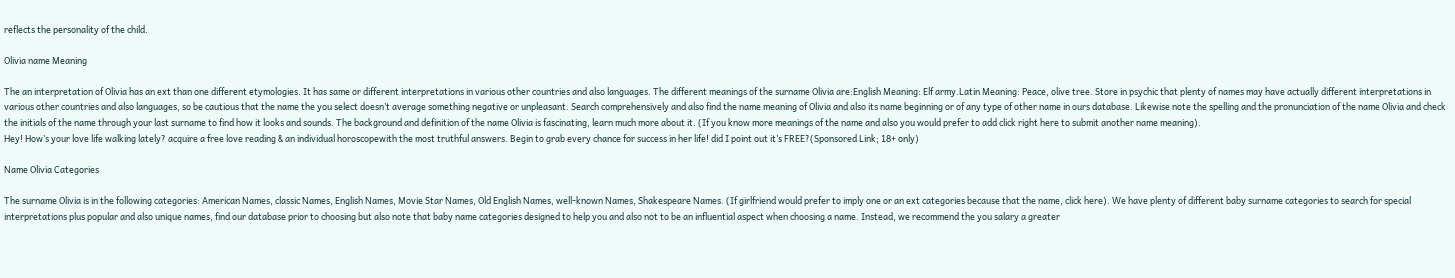reflects the personality of the child.

Olivia name Meaning

The an interpretation of Olivia has an ext than one different etymologies. It has same or different interpretations in various other countries and also languages. The different meanings of the surname Olivia are:English Meaning: Elf army.Latin Meaning: Peace, olive tree. Store in psychic that plenty of names may have actually different interpretations in various other countries and also languages, so be cautious that the name the you select doesn’t average something negative or unpleasant. Search comprehensively and also find the name meaning of Olivia and also its name beginning or of any type of other name in ours database. Likewise note the spelling and the pronunciation of the name Olivia and check the initials of the name through your last surname to find how it looks and sounds. The background and definition of the name Olivia is fascinating, learn much more about it. (If you know more meanings of the name and also you would prefer to add click right here to submit another name meaning).
Hey! How’s your love life walking lately? acquire a free love reading & an individual horoscopewith the most truthful answers. Begin to grab every chance for success in her life! did I point out it’s FREE?(Sponsored Link; 18+ only)

Name Olivia Categories

The surname Olivia is in the following categories: American Names, classic Names, English Names, Movie Star Names, Old English Names, well-known Names, Shakespeare Names. (If girlfriend would prefer to imply one or an ext categories because that the name, click here). We have plenty of different baby surname categories to search for special interpretations plus popular and also unique names, find our database prior to choosing but also note that baby name categories designed to help you and also not to be an influential aspect when choosing a name. Instead, we recommend the you salary a greater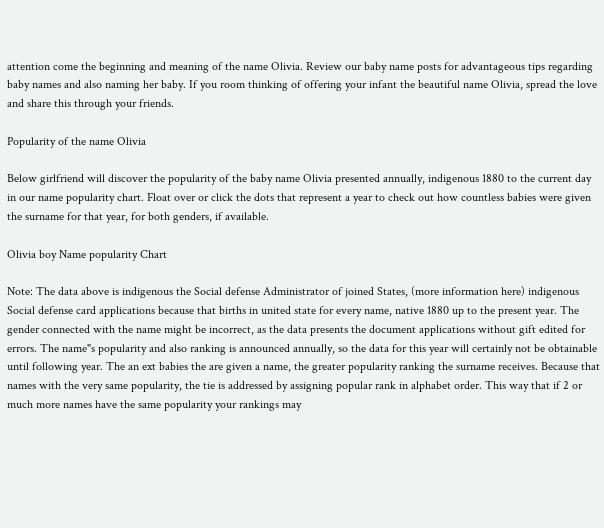attention come the beginning and meaning of the name Olivia. Review our baby name posts for advantageous tips regarding baby names and also naming her baby. If you room thinking of offering your infant the beautiful name Olivia, spread the love and share this through your friends.

Popularity of the name Olivia

Below girlfriend will discover the popularity of the baby name Olivia presented annually, indigenous 1880 to the current day in our name popularity chart. Float over or click the dots that represent a year to check out how countless babies were given the surname for that year, for both genders, if available.

Olivia boy Name popularity Chart

Note: The data above is indigenous the Social defense Administrator of joined States, (more information here) indigenous Social defense card applications because that births in united state for every name, native 1880 up to the present year. The gender connected with the name might be incorrect, as the data presents the document applications without gift edited for errors. The name"s popularity and also ranking is announced annually, so the data for this year will certainly not be obtainable until following year. The an ext babies the are given a name, the greater popularity ranking the surname receives. Because that names with the very same popularity, the tie is addressed by assigning popular rank in alphabet order. This way that if 2 or much more names have the same popularity your rankings may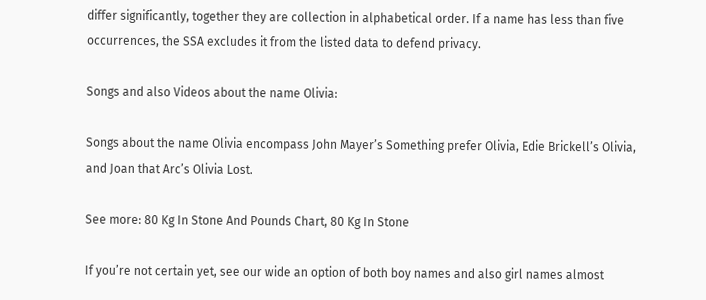differ significantly, together they are collection in alphabetical order. If a name has less than five occurrences, the SSA excludes it from the listed data to defend privacy.

Songs and also Videos about the name Olivia:

Songs about the name Olivia encompass John Mayer’s Something prefer Olivia, Edie Brickell’s Olivia, and Joan that Arc’s Olivia Lost.

See more: 80 Kg In Stone And Pounds Chart, 80 Kg In Stone

If you’re not certain yet, see our wide an option of both boy names and also girl names almost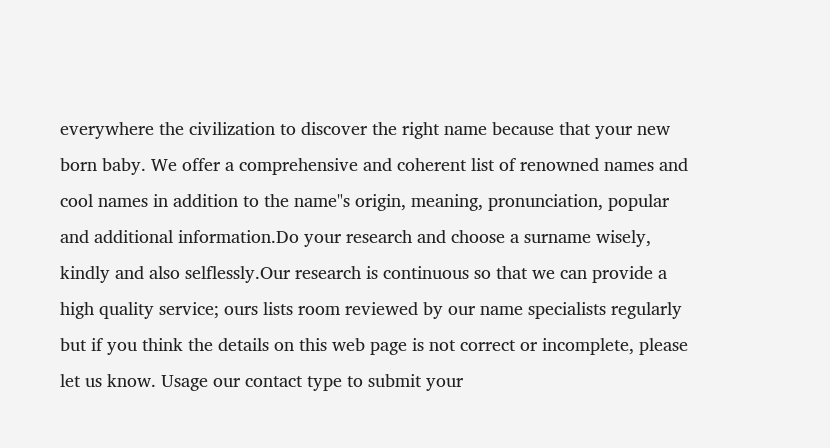everywhere the civilization to discover the right name because that your new born baby. We offer a comprehensive and coherent list of renowned names and cool names in addition to the name"s origin, meaning, pronunciation, popular and additional information.Do your research and choose a surname wisely, kindly and also selflessly.Our research is continuous so that we can provide a high quality service; ours lists room reviewed by our name specialists regularly but if you think the details on this web page is not correct or incomplete, please let us know. Usage our contact type to submit your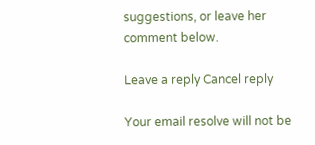suggestions, or leave her comment below.

Leave a reply Cancel reply

Your email resolve will not be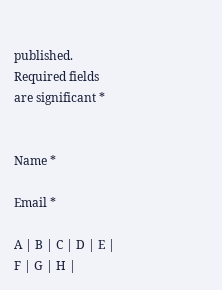published. Required fields are significant *


Name *

Email *

A | B | C | D | E | F | G | H |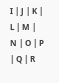I | J | K | L | M | N | O | P | Q | R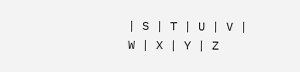| S | T | U | V | W | X | Y | Z